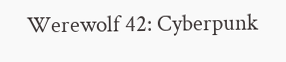Werewolf 42: Cyberpunk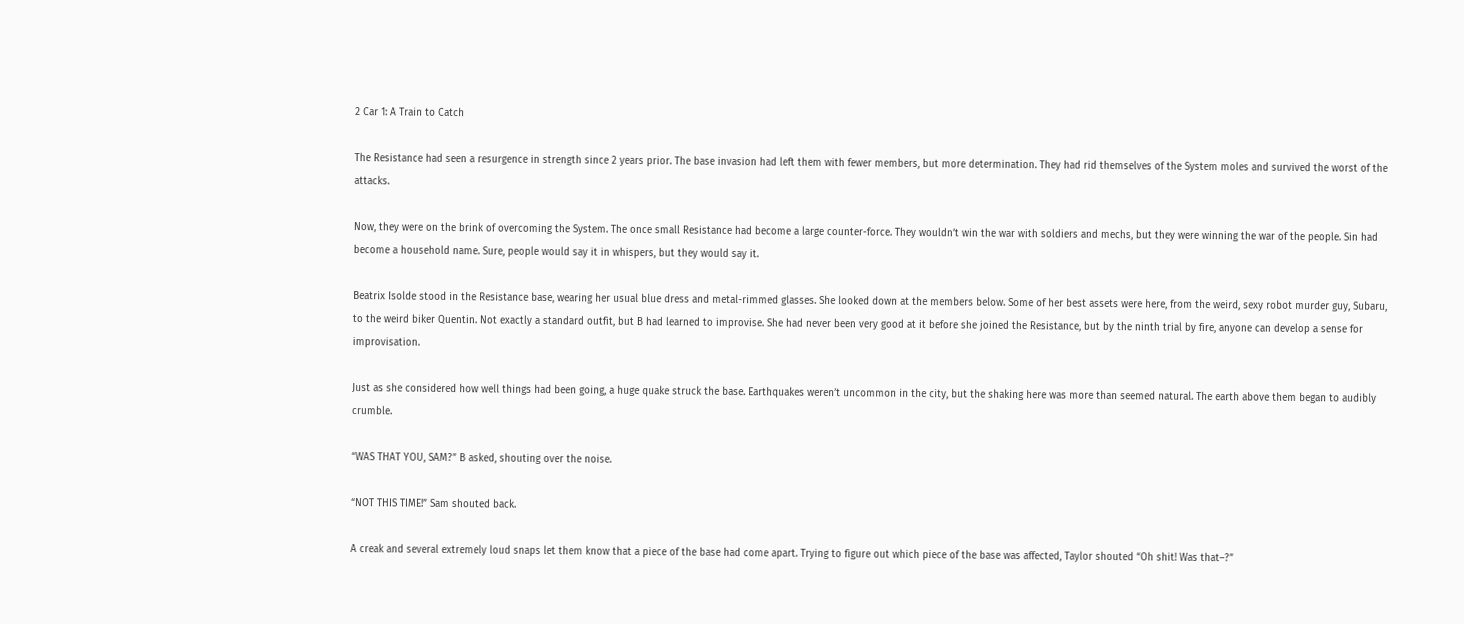2 Car 1: A Train to Catch

The Resistance had seen a resurgence in strength since 2 years prior. The base invasion had left them with fewer members, but more determination. They had rid themselves of the System moles and survived the worst of the attacks.

Now, they were on the brink of overcoming the System. The once small Resistance had become a large counter-force. They wouldn’t win the war with soldiers and mechs, but they were winning the war of the people. Sin had become a household name. Sure, people would say it in whispers, but they would say it.

Beatrix Isolde stood in the Resistance base, wearing her usual blue dress and metal-rimmed glasses. She looked down at the members below. Some of her best assets were here, from the weird, sexy robot murder guy, Subaru, to the weird biker Quentin. Not exactly a standard outfit, but B had learned to improvise. She had never been very good at it before she joined the Resistance, but by the ninth trial by fire, anyone can develop a sense for improvisation.

Just as she considered how well things had been going, a huge quake struck the base. Earthquakes weren’t uncommon in the city, but the shaking here was more than seemed natural. The earth above them began to audibly crumble.

“WAS THAT YOU, SAM?” B asked, shouting over the noise.

“NOT THIS TIME!” Sam shouted back.

A creak and several extremely loud snaps let them know that a piece of the base had come apart. Trying to figure out which piece of the base was affected, Taylor shouted “Oh shit! Was that–?”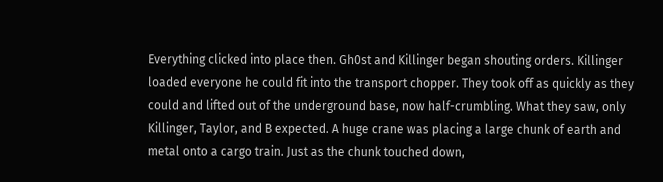Everything clicked into place then. Gh0st and Killinger began shouting orders. Killinger loaded everyone he could fit into the transport chopper. They took off as quickly as they could and lifted out of the underground base, now half-crumbling. What they saw, only Killinger, Taylor, and B expected. A huge crane was placing a large chunk of earth and metal onto a cargo train. Just as the chunk touched down,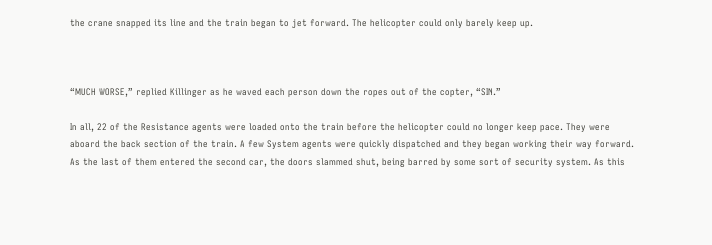the crane snapped its line and the train began to jet forward. The helicopter could only barely keep up.



“MUCH WORSE,” replied Killinger as he waved each person down the ropes out of the copter, “SIN.”

In all, 22 of the Resistance agents were loaded onto the train before the helicopter could no longer keep pace. They were aboard the back section of the train. A few System agents were quickly dispatched and they began working their way forward. As the last of them entered the second car, the doors slammed shut, being barred by some sort of security system. As this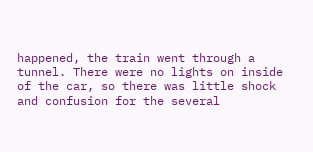happened, the train went through a tunnel. There were no lights on inside of the car, so there was little shock and confusion for the several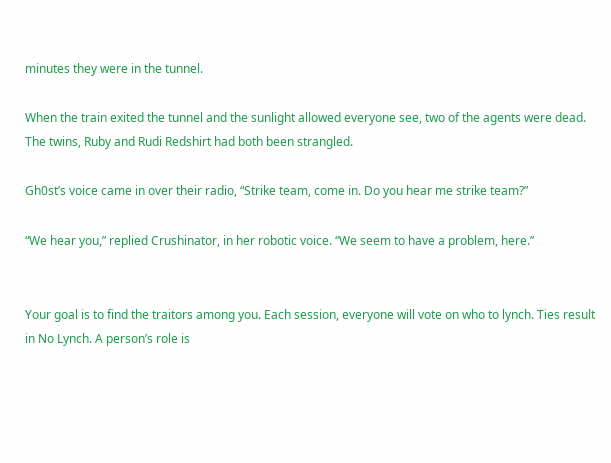minutes they were in the tunnel.

When the train exited the tunnel and the sunlight allowed everyone see, two of the agents were dead. The twins, Ruby and Rudi Redshirt had both been strangled.

Gh0st’s voice came in over their radio, “Strike team, come in. Do you hear me strike team?”

“We hear you,” replied Crushinator, in her robotic voice. “We seem to have a problem, here.”


Your goal is to find the traitors among you. Each session, everyone will vote on who to lynch. Ties result in No Lynch. A person’s role is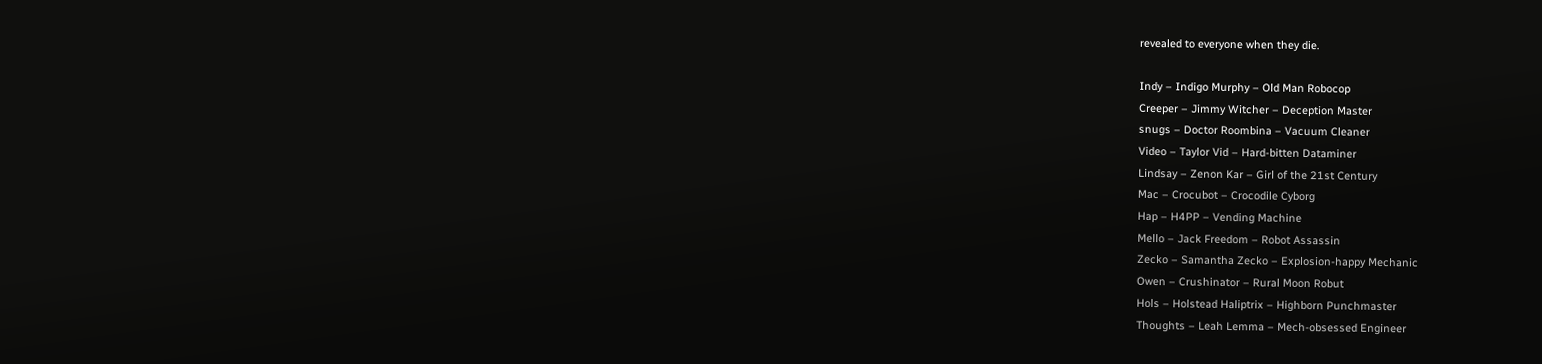revealed to everyone when they die.

Indy – Indigo Murphy – Old Man Robocop
Creeper – Jimmy Witcher – Deception Master
snugs – Doctor Roombina – Vacuum Cleaner
Video – Taylor Vid – Hard-bitten Dataminer
Lindsay – Zenon Kar – Girl of the 21st Century
Mac – Crocubot – Crocodile Cyborg
Hap – H4PP – Vending Machine
Mello – Jack Freedom – Robot Assassin
Zecko – Samantha Zecko – Explosion-happy Mechanic
Owen – Crushinator – Rural Moon Robut
Hols – Holstead Haliptrix – Highborn Punchmaster
Thoughts – Leah Lemma – Mech-obsessed Engineer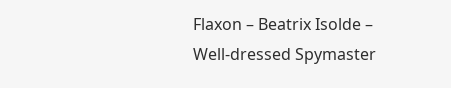Flaxon – Beatrix Isolde – Well-dressed Spymaster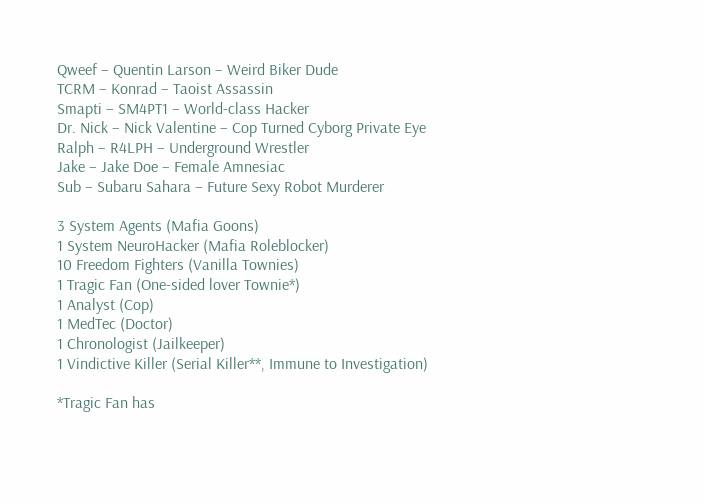Qweef – Quentin Larson – Weird Biker Dude
TCRM – Konrad – Taoist Assassin
Smapti – SM4PT1 – World-class Hacker
Dr. Nick – Nick Valentine – Cop Turned Cyborg Private Eye
Ralph – R4LPH – Underground Wrestler
Jake – Jake Doe – Female Amnesiac
Sub – Subaru Sahara – Future Sexy Robot Murderer

3 System Agents (Mafia Goons)
1 System NeuroHacker (Mafia Roleblocker)
10 Freedom Fighters (Vanilla Townies)
1 Tragic Fan (One-sided lover Townie*)
1 Analyst (Cop)
1 MedTec (Doctor)
1 Chronologist (Jailkeeper)
1 Vindictive Killer (Serial Killer**, Immune to Investigation)

*Tragic Fan has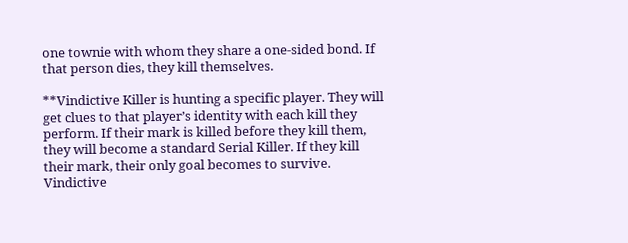one townie with whom they share a one-sided bond. If that person dies, they kill themselves.

**Vindictive Killer is hunting a specific player. They will get clues to that player’s identity with each kill they perform. If their mark is killed before they kill them, they will become a standard Serial Killer. If they kill their mark, their only goal becomes to survive. Vindictive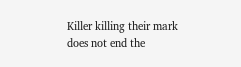Killer killing their mark does not end the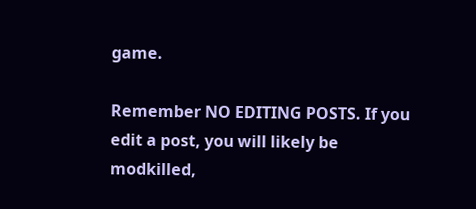game.

Remember NO EDITING POSTS. If you edit a post, you will likely be modkilled,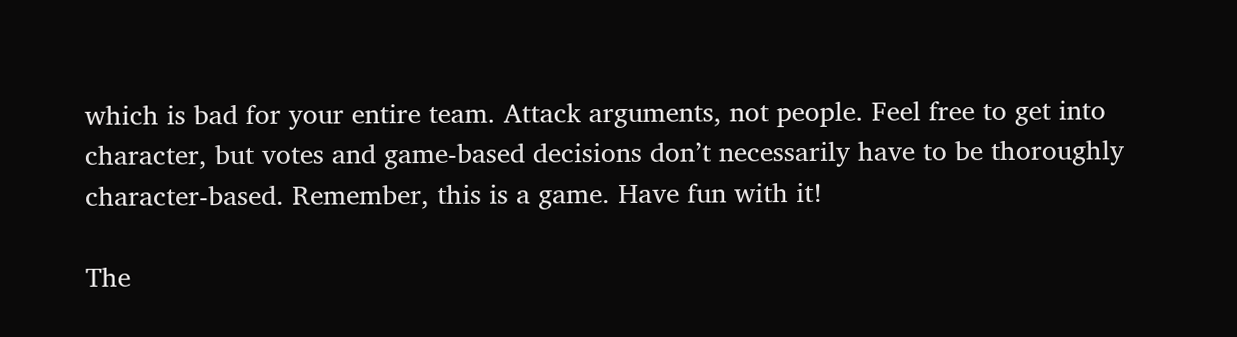which is bad for your entire team. Attack arguments, not people. Feel free to get into character, but votes and game-based decisions don’t necessarily have to be thoroughly character-based. Remember, this is a game. Have fun with it!

The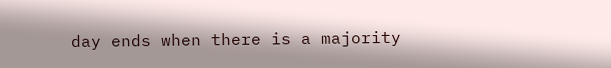day ends when there is a majority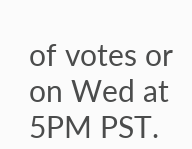of votes or on Wed at 5PM PST.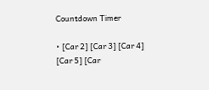Countdown Timer

• [Car 2] [Car 3] [Car 4] [Car 5] [Car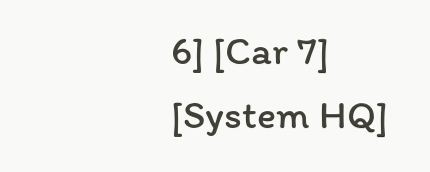6] [Car 7] [System HQ]